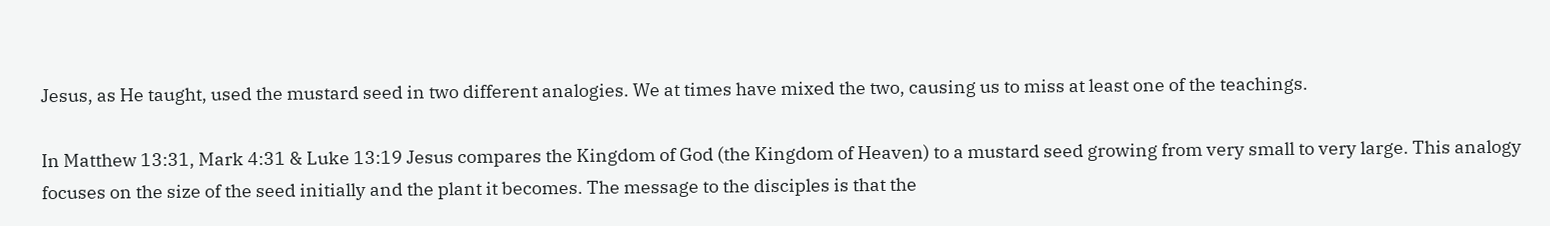Jesus, as He taught, used the mustard seed in two different analogies. We at times have mixed the two, causing us to miss at least one of the teachings.

In Matthew 13:31, Mark 4:31 & Luke 13:19 Jesus compares the Kingdom of God (the Kingdom of Heaven) to a mustard seed growing from very small to very large. This analogy focuses on the size of the seed initially and the plant it becomes. The message to the disciples is that the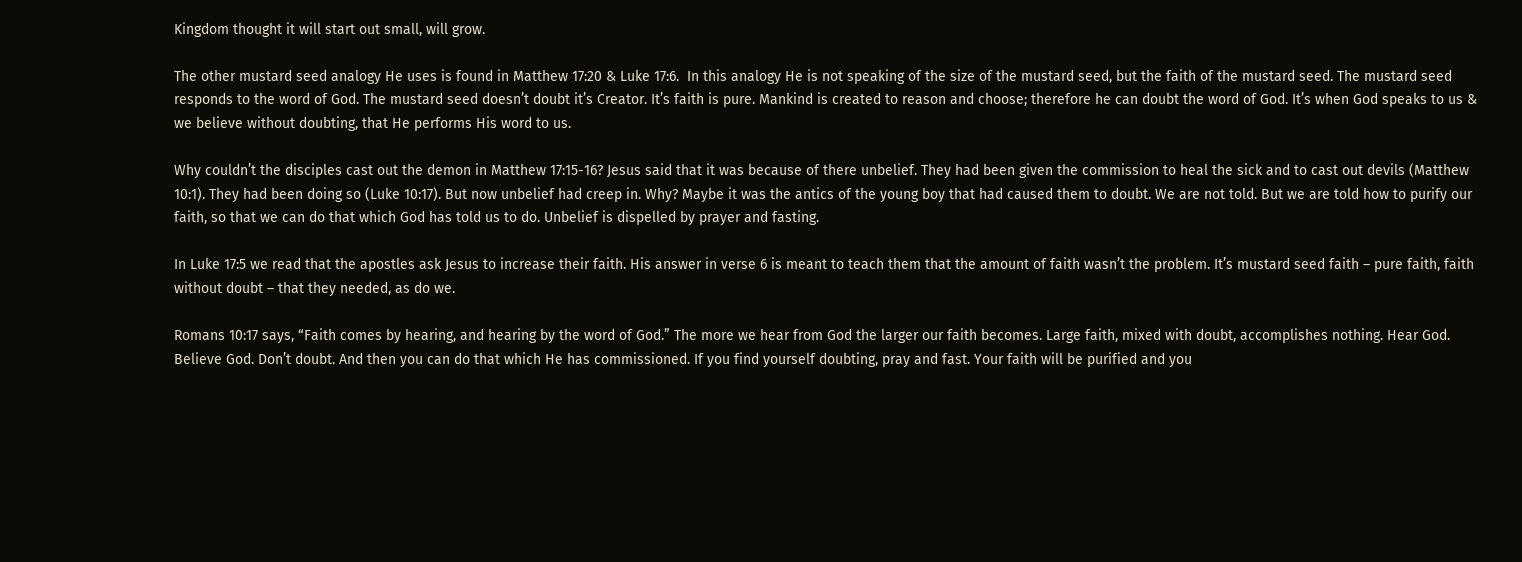Kingdom thought it will start out small, will grow.

The other mustard seed analogy He uses is found in Matthew 17:20 & Luke 17:6.  In this analogy He is not speaking of the size of the mustard seed, but the faith of the mustard seed. The mustard seed responds to the word of God. The mustard seed doesn’t doubt it’s Creator. It’s faith is pure. Mankind is created to reason and choose; therefore he can doubt the word of God. It’s when God speaks to us & we believe without doubting, that He performs His word to us.

Why couldn’t the disciples cast out the demon in Matthew 17:15-16? Jesus said that it was because of there unbelief. They had been given the commission to heal the sick and to cast out devils (Matthew 10:1). They had been doing so (Luke 10:17). But now unbelief had creep in. Why? Maybe it was the antics of the young boy that had caused them to doubt. We are not told. But we are told how to purify our faith, so that we can do that which God has told us to do. Unbelief is dispelled by prayer and fasting.

In Luke 17:5 we read that the apostles ask Jesus to increase their faith. His answer in verse 6 is meant to teach them that the amount of faith wasn’t the problem. It’s mustard seed faith – pure faith, faith without doubt – that they needed, as do we.

Romans 10:17 says, “Faith comes by hearing, and hearing by the word of God.” The more we hear from God the larger our faith becomes. Large faith, mixed with doubt, accomplishes nothing. Hear God. Believe God. Don’t doubt. And then you can do that which He has commissioned. If you find yourself doubting, pray and fast. Your faith will be purified and you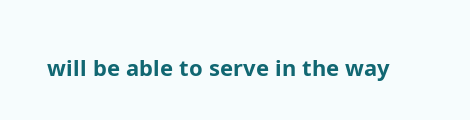will be able to serve in the way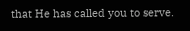that He has called you to serve.